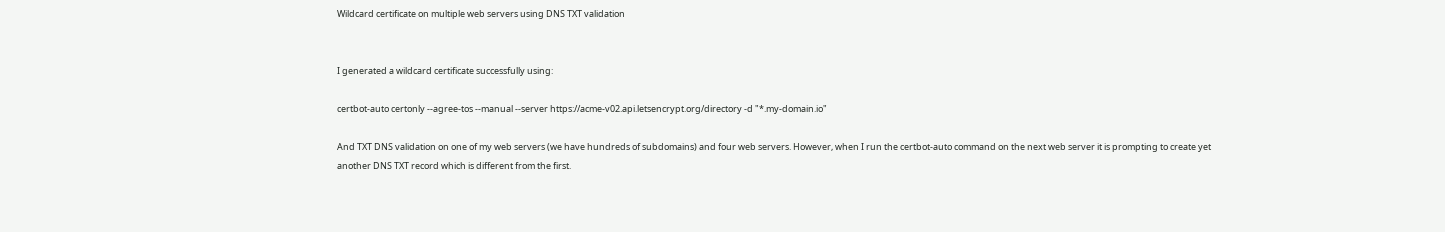Wildcard certificate on multiple web servers using DNS TXT validation


I generated a wildcard certificate successfully using:

certbot-auto certonly --agree-tos --manual --server https://acme-v02.api.letsencrypt.org/directory -d "*.my-domain.io"

And TXT DNS validation on one of my web servers (we have hundreds of subdomains) and four web servers. However, when I run the certbot-auto command on the next web server it is prompting to create yet another DNS TXT record which is different from the first.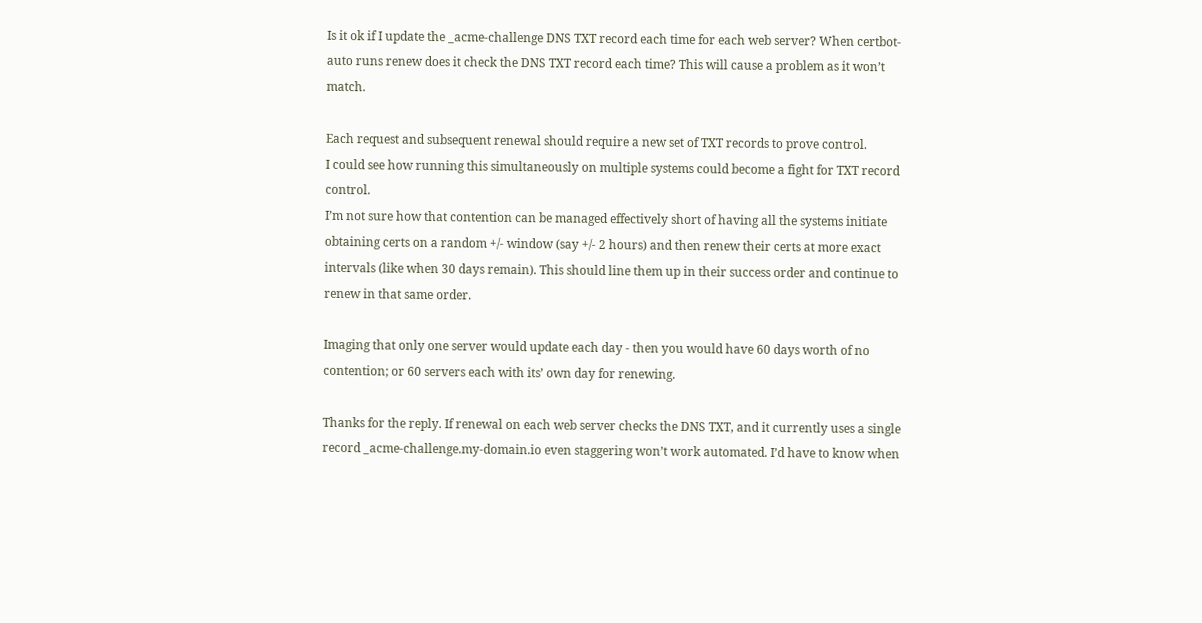Is it ok if I update the _acme-challenge DNS TXT record each time for each web server? When certbot-auto runs renew does it check the DNS TXT record each time? This will cause a problem as it won’t match.

Each request and subsequent renewal should require a new set of TXT records to prove control.
I could see how running this simultaneously on multiple systems could become a fight for TXT record control.
I’m not sure how that contention can be managed effectively short of having all the systems initiate obtaining certs on a random +/- window (say +/- 2 hours) and then renew their certs at more exact intervals (like when 30 days remain). This should line them up in their success order and continue to renew in that same order.

Imaging that only one server would update each day - then you would have 60 days worth of no contention; or 60 servers each with its’ own day for renewing.

Thanks for the reply. If renewal on each web server checks the DNS TXT, and it currently uses a single record _acme-challenge.my-domain.io even staggering won’t work automated. I’d have to know when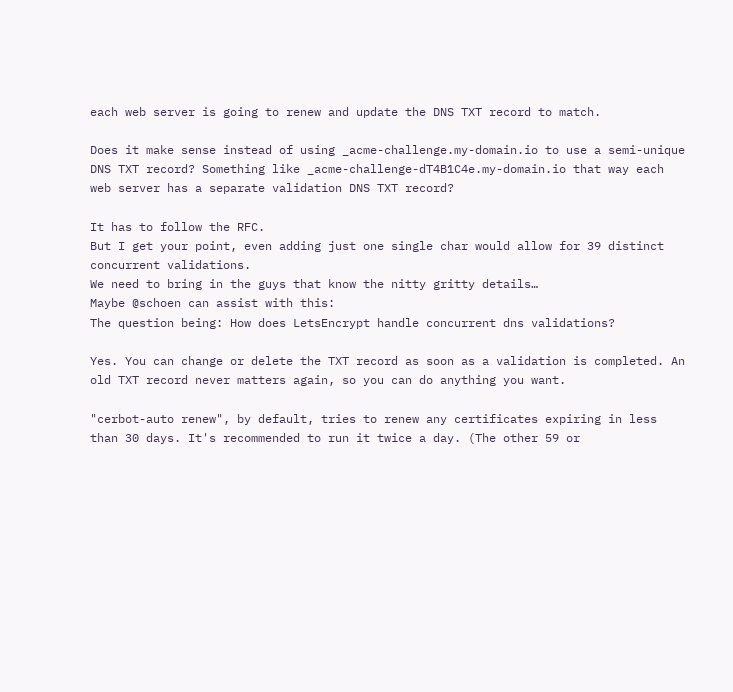each web server is going to renew and update the DNS TXT record to match.

Does it make sense instead of using _acme-challenge.my-domain.io to use a semi-unique DNS TXT record? Something like _acme-challenge-dT4B1C4e.my-domain.io that way each web server has a separate validation DNS TXT record?

It has to follow the RFC.
But I get your point, even adding just one single char would allow for 39 distinct concurrent validations.
We need to bring in the guys that know the nitty gritty details…
Maybe @schoen can assist with this:
The question being: How does LetsEncrypt handle concurrent dns validations?

Yes. You can change or delete the TXT record as soon as a validation is completed. An old TXT record never matters again, so you can do anything you want.

"cerbot-auto renew", by default, tries to renew any certificates expiring in less than 30 days. It's recommended to run it twice a day. (The other 59 or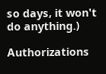so days, it won't do anything.)

Authorizations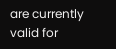are currently valid for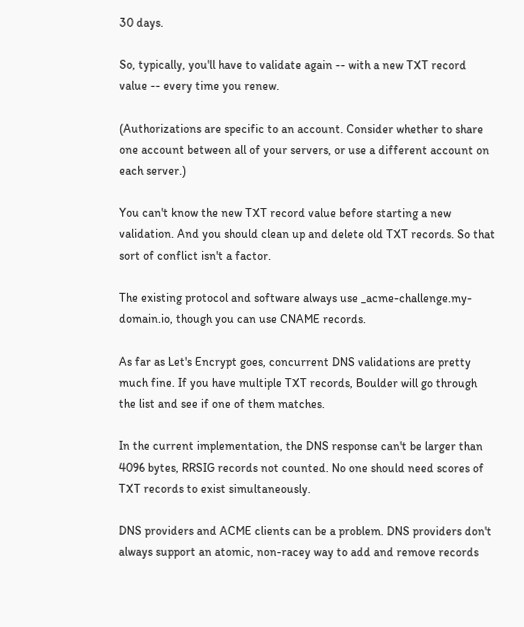30 days.

So, typically, you'll have to validate again -- with a new TXT record value -- every time you renew.

(Authorizations are specific to an account. Consider whether to share one account between all of your servers, or use a different account on each server.)

You can't know the new TXT record value before starting a new validation. And you should clean up and delete old TXT records. So that sort of conflict isn't a factor.

The existing protocol and software always use _acme-challenge.my-domain.io, though you can use CNAME records.

As far as Let's Encrypt goes, concurrent DNS validations are pretty much fine. If you have multiple TXT records, Boulder will go through the list and see if one of them matches.

In the current implementation, the DNS response can't be larger than 4096 bytes, RRSIG records not counted. No one should need scores of TXT records to exist simultaneously.

DNS providers and ACME clients can be a problem. DNS providers don't always support an atomic, non-racey way to add and remove records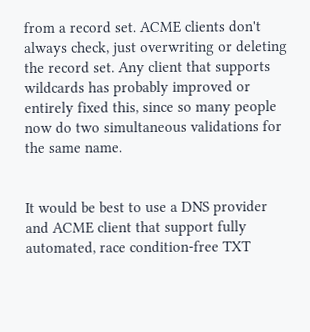from a record set. ACME clients don't always check, just overwriting or deleting the record set. Any client that supports wildcards has probably improved or entirely fixed this, since so many people now do two simultaneous validations for the same name.


It would be best to use a DNS provider and ACME client that support fully automated, race condition-free TXT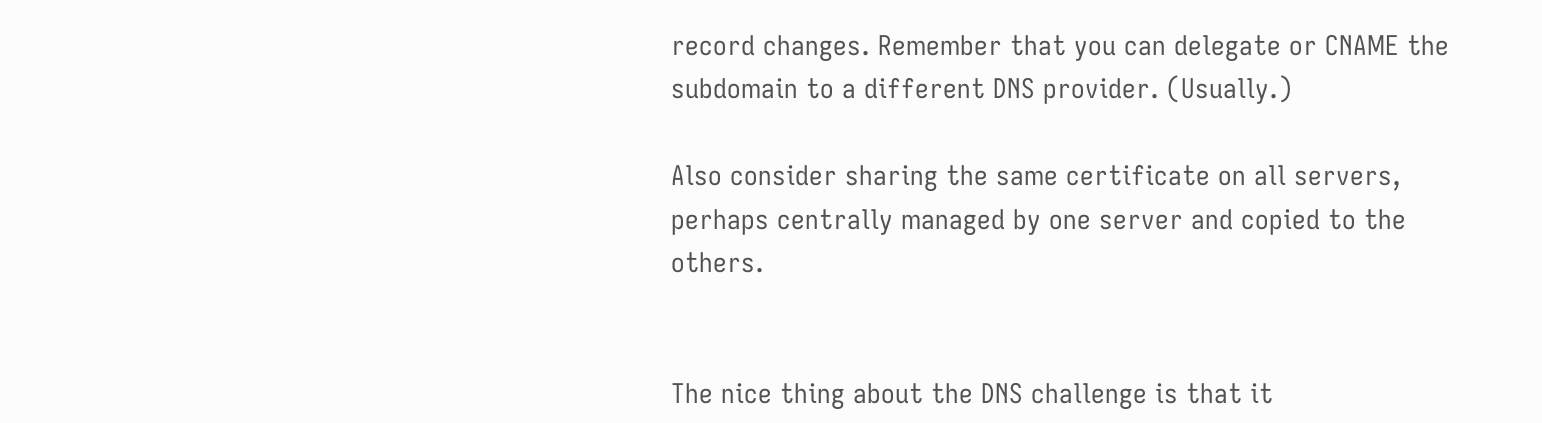record changes. Remember that you can delegate or CNAME the subdomain to a different DNS provider. (Usually.)

Also consider sharing the same certificate on all servers, perhaps centrally managed by one server and copied to the others.


The nice thing about the DNS challenge is that it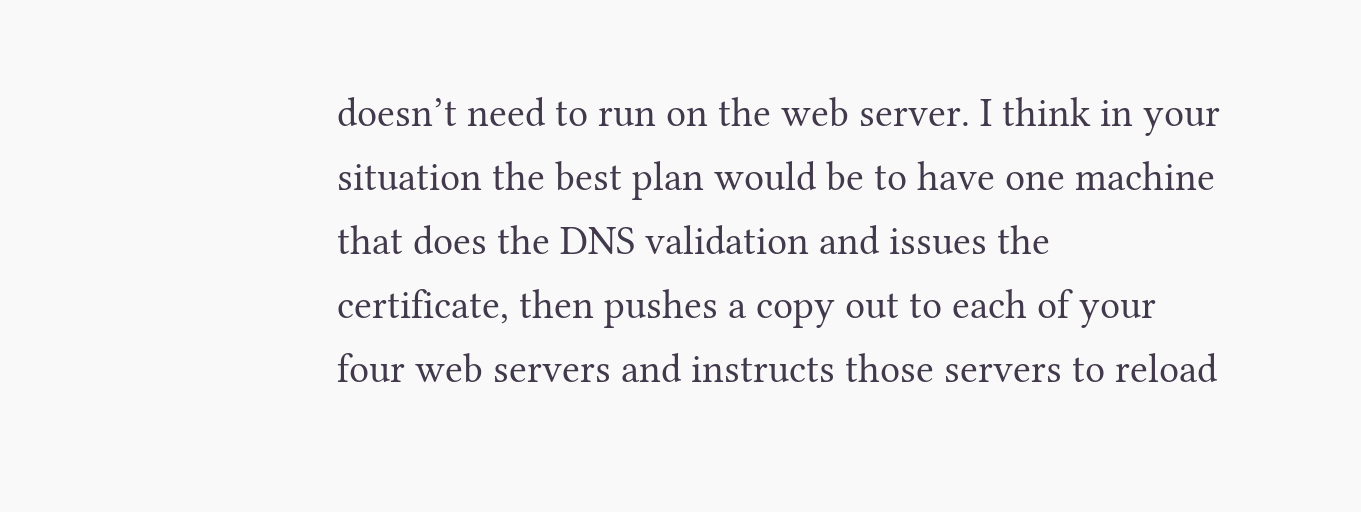doesn’t need to run on the web server. I think in your situation the best plan would be to have one machine that does the DNS validation and issues the certificate, then pushes a copy out to each of your four web servers and instructs those servers to reload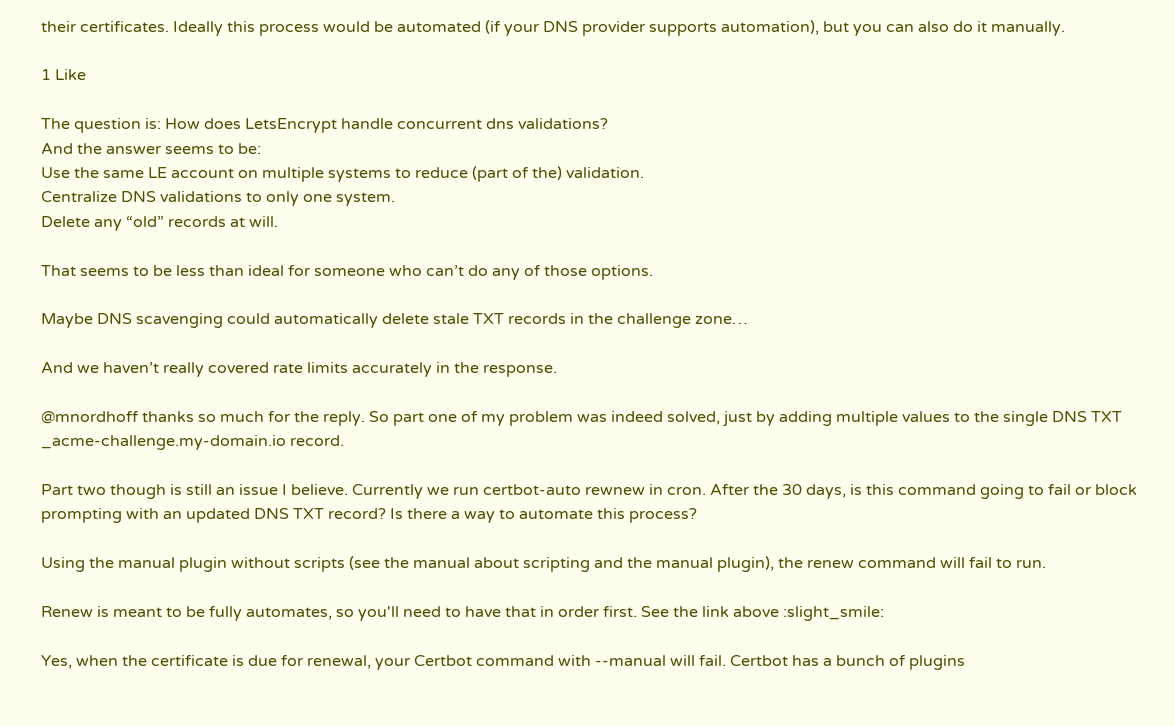their certificates. Ideally this process would be automated (if your DNS provider supports automation), but you can also do it manually.

1 Like

The question is: How does LetsEncrypt handle concurrent dns validations?
And the answer seems to be:
Use the same LE account on multiple systems to reduce (part of the) validation.
Centralize DNS validations to only one system.
Delete any “old” records at will.

That seems to be less than ideal for someone who can’t do any of those options.

Maybe DNS scavenging could automatically delete stale TXT records in the challenge zone…

And we haven’t really covered rate limits accurately in the response.

@mnordhoff thanks so much for the reply. So part one of my problem was indeed solved, just by adding multiple values to the single DNS TXT _acme-challenge.my-domain.io record.

Part two though is still an issue I believe. Currently we run certbot-auto rewnew in cron. After the 30 days, is this command going to fail or block prompting with an updated DNS TXT record? Is there a way to automate this process?

Using the manual plugin without scripts (see the manual about scripting and the manual plugin), the renew command will fail to run.

Renew is meant to be fully automates, so you'll need to have that in order first. See the link above :slight_smile:

Yes, when the certificate is due for renewal, your Certbot command with --manual will fail. Certbot has a bunch of plugins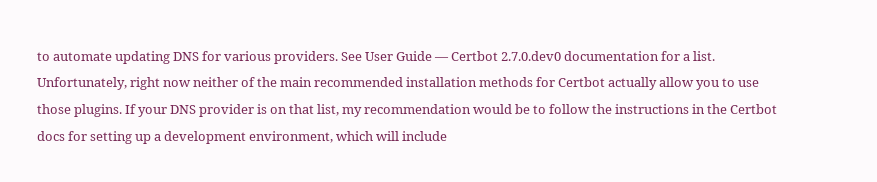to automate updating DNS for various providers. See User Guide — Certbot 2.7.0.dev0 documentation for a list. Unfortunately, right now neither of the main recommended installation methods for Certbot actually allow you to use those plugins. If your DNS provider is on that list, my recommendation would be to follow the instructions in the Certbot docs for setting up a development environment, which will include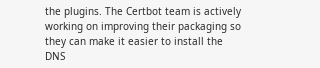the plugins. The Certbot team is actively working on improving their packaging so they can make it easier to install the DNS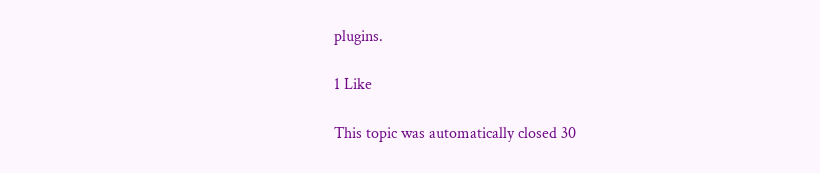plugins.

1 Like

This topic was automatically closed 30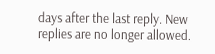days after the last reply. New replies are no longer allowed.